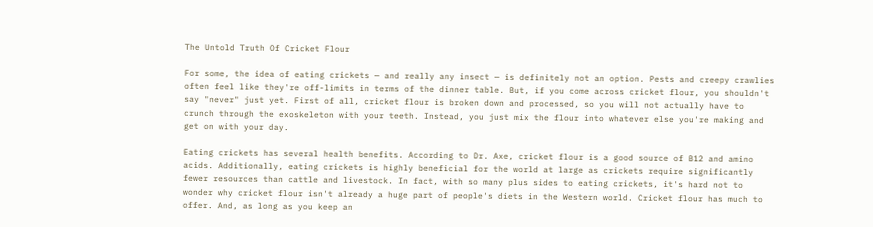The Untold Truth Of Cricket Flour

For some, the idea of eating crickets — and really any insect — is definitely not an option. Pests and creepy crawlies often feel like they're off-limits in terms of the dinner table. But, if you come across cricket flour, you shouldn't say "never" just yet. First of all, cricket flour is broken down and processed, so you will not actually have to crunch through the exoskeleton with your teeth. Instead, you just mix the flour into whatever else you're making and get on with your day.

Eating crickets has several health benefits. According to Dr. Axe, cricket flour is a good source of B12 and amino acids. Additionally, eating crickets is highly beneficial for the world at large as crickets require significantly fewer resources than cattle and livestock. In fact, with so many plus sides to eating crickets, it's hard not to wonder why cricket flour isn't already a huge part of people's diets in the Western world. Cricket flour has much to offer. And, as long as you keep an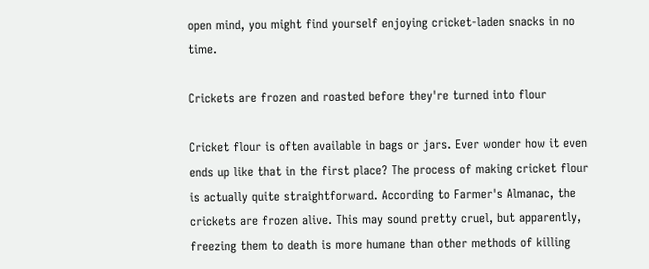open mind, you might find yourself enjoying cricket-laden snacks in no time.

Crickets are frozen and roasted before they're turned into flour

Cricket flour is often available in bags or jars. Ever wonder how it even ends up like that in the first place? The process of making cricket flour is actually quite straightforward. According to Farmer's Almanac, the crickets are frozen alive. This may sound pretty cruel, but apparently, freezing them to death is more humane than other methods of killing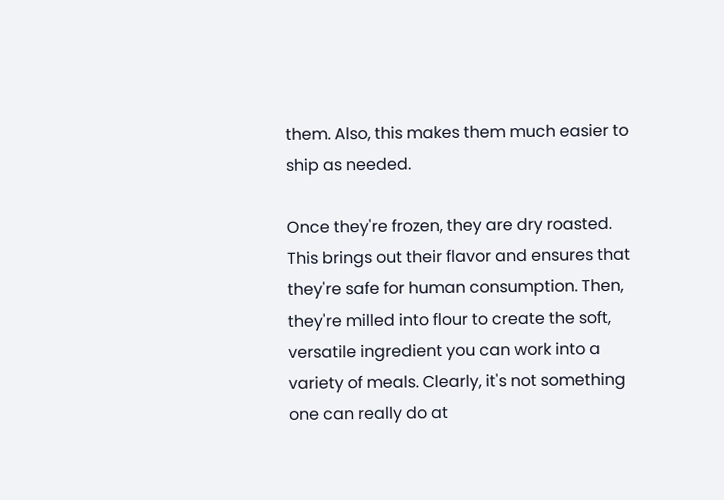them. Also, this makes them much easier to ship as needed.

Once they're frozen, they are dry roasted. This brings out their flavor and ensures that they're safe for human consumption. Then, they're milled into flour to create the soft, versatile ingredient you can work into a variety of meals. Clearly, it's not something one can really do at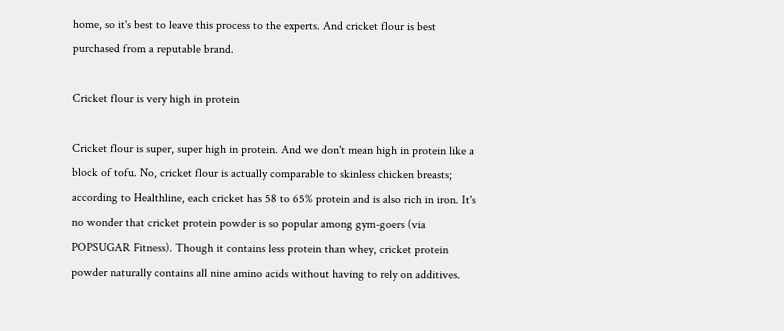home, so it's best to leave this process to the experts. And cricket flour is best purchased from a reputable brand.

Cricket flour is very high in protein

Cricket flour is super, super high in protein. And we don't mean high in protein like a block of tofu. No, cricket flour is actually comparable to skinless chicken breasts; according to Healthline, each cricket has 58 to 65% protein and is also rich in iron. It's no wonder that cricket protein powder is so popular among gym-goers (via POPSUGAR Fitness). Though it contains less protein than whey, cricket protein powder naturally contains all nine amino acids without having to rely on additives.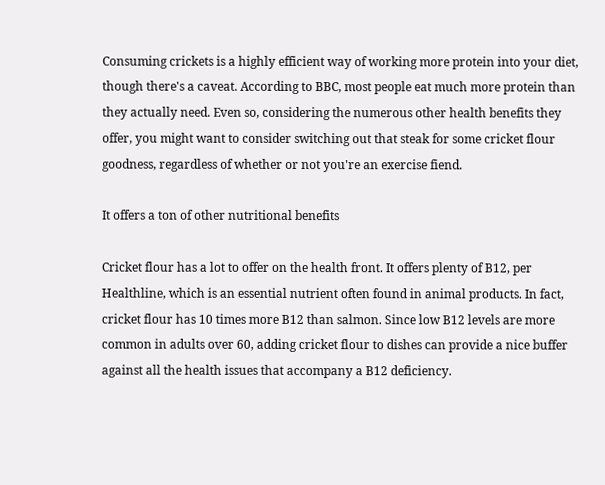Consuming crickets is a highly efficient way of working more protein into your diet, though there's a caveat. According to BBC, most people eat much more protein than they actually need. Even so, considering the numerous other health benefits they offer, you might want to consider switching out that steak for some cricket flour goodness, regardless of whether or not you're an exercise fiend.

It offers a ton of other nutritional benefits

Cricket flour has a lot to offer on the health front. It offers plenty of B12, per Healthline, which is an essential nutrient often found in animal products. In fact, cricket flour has 10 times more B12 than salmon. Since low B12 levels are more common in adults over 60, adding cricket flour to dishes can provide a nice buffer against all the health issues that accompany a B12 deficiency.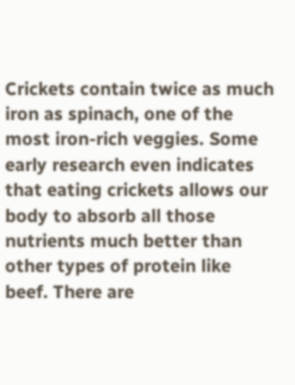Crickets contain twice as much iron as spinach, one of the most iron-rich veggies. Some early research even indicates that eating crickets allows our body to absorb all those nutrients much better than other types of protein like beef. There are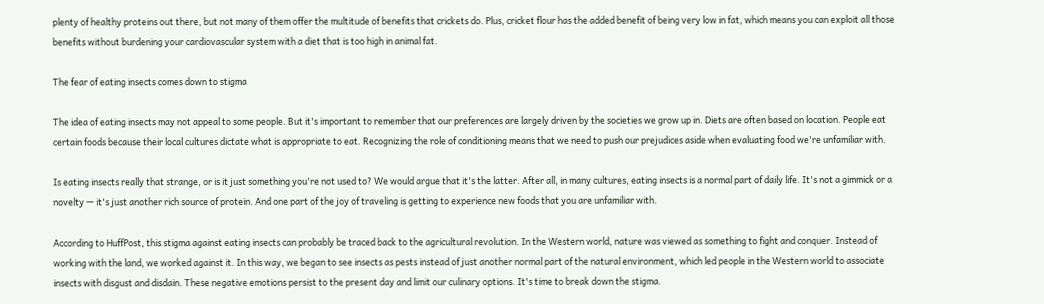plenty of healthy proteins out there, but not many of them offer the multitude of benefits that crickets do. Plus, cricket flour has the added benefit of being very low in fat, which means you can exploit all those benefits without burdening your cardiovascular system with a diet that is too high in animal fat.

The fear of eating insects comes down to stigma

The idea of eating insects may not appeal to some people. But it's important to remember that our preferences are largely driven by the societies we grow up in. Diets are often based on location. People eat certain foods because their local cultures dictate what is appropriate to eat. Recognizing the role of conditioning means that we need to push our prejudices aside when evaluating food we're unfamiliar with.

Is eating insects really that strange, or is it just something you're not used to? We would argue that it's the latter. After all, in many cultures, eating insects is a normal part of daily life. It's not a gimmick or a novelty — it's just another rich source of protein. And one part of the joy of traveling is getting to experience new foods that you are unfamiliar with.

According to HuffPost, this stigma against eating insects can probably be traced back to the agricultural revolution. In the Western world, nature was viewed as something to fight and conquer. Instead of working with the land, we worked against it. In this way, we began to see insects as pests instead of just another normal part of the natural environment, which led people in the Western world to associate insects with disgust and disdain. These negative emotions persist to the present day and limit our culinary options. It's time to break down the stigma.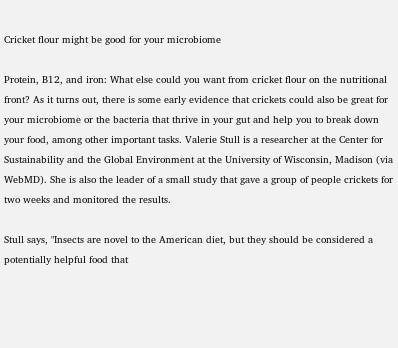Cricket flour might be good for your microbiome

Protein, B12, and iron: What else could you want from cricket flour on the nutritional front? As it turns out, there is some early evidence that crickets could also be great for your microbiome or the bacteria that thrive in your gut and help you to break down your food, among other important tasks. Valerie Stull is a researcher at the Center for Sustainability and the Global Environment at the University of Wisconsin, Madison (via WebMD). She is also the leader of a small study that gave a group of people crickets for two weeks and monitored the results.

Stull says, "Insects are novel to the American diet, but they should be considered a potentially helpful food that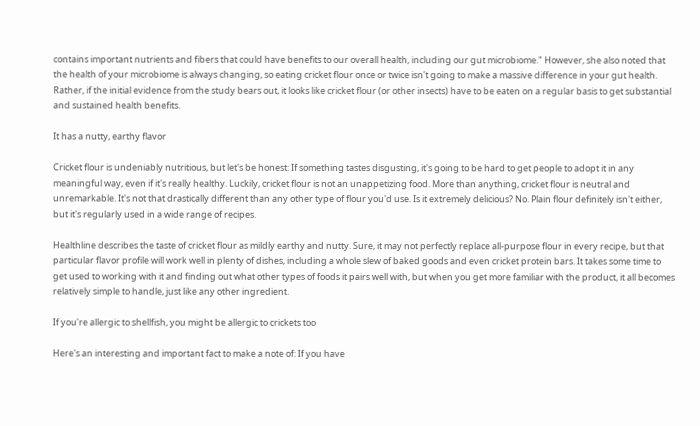contains important nutrients and fibers that could have benefits to our overall health, including our gut microbiome." However, she also noted that the health of your microbiome is always changing, so eating cricket flour once or twice isn't going to make a massive difference in your gut health. Rather, if the initial evidence from the study bears out, it looks like cricket flour (or other insects) have to be eaten on a regular basis to get substantial and sustained health benefits.

It has a nutty, earthy flavor

Cricket flour is undeniably nutritious, but let's be honest: If something tastes disgusting, it's going to be hard to get people to adopt it in any meaningful way, even if it's really healthy. Luckily, cricket flour is not an unappetizing food. More than anything, cricket flour is neutral and unremarkable. It's not that drastically different than any other type of flour you'd use. Is it extremely delicious? No. Plain flour definitely isn't either, but it's regularly used in a wide range of recipes.

Healthline describes the taste of cricket flour as mildly earthy and nutty. Sure, it may not perfectly replace all-purpose flour in every recipe, but that particular flavor profile will work well in plenty of dishes, including a whole slew of baked goods and even cricket protein bars. It takes some time to get used to working with it and finding out what other types of foods it pairs well with, but when you get more familiar with the product, it all becomes relatively simple to handle, just like any other ingredient.

If you're allergic to shellfish, you might be allergic to crickets too

Here's an interesting and important fact to make a note of: If you have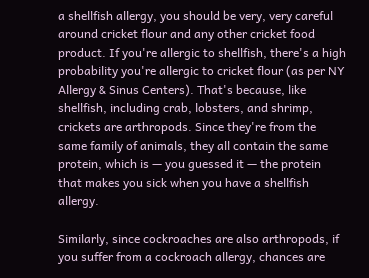a shellfish allergy, you should be very, very careful around cricket flour and any other cricket food product. If you're allergic to shellfish, there's a high probability you're allergic to cricket flour (as per NY Allergy & Sinus Centers). That's because, like shellfish, including crab, lobsters, and shrimp, crickets are arthropods. Since they're from the same family of animals, they all contain the same protein, which is — you guessed it — the protein that makes you sick when you have a shellfish allergy.

Similarly, since cockroaches are also arthropods, if you suffer from a cockroach allergy, chances are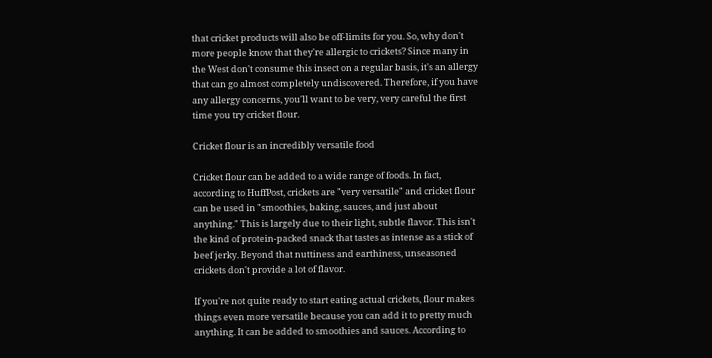that cricket products will also be off-limits for you. So, why don't more people know that they're allergic to crickets? Since many in the West don't consume this insect on a regular basis, it's an allergy that can go almost completely undiscovered. Therefore, if you have any allergy concerns, you'll want to be very, very careful the first time you try cricket flour.

Cricket flour is an incredibly versatile food

Cricket flour can be added to a wide range of foods. In fact, according to HuffPost, crickets are "very versatile" and cricket flour can be used in "smoothies, baking, sauces, and just about anything." This is largely due to their light, subtle flavor. This isn't the kind of protein-packed snack that tastes as intense as a stick of beef jerky. Beyond that nuttiness and earthiness, unseasoned crickets don't provide a lot of flavor.

If you're not quite ready to start eating actual crickets, flour makes things even more versatile because you can add it to pretty much anything. It can be added to smoothies and sauces. According to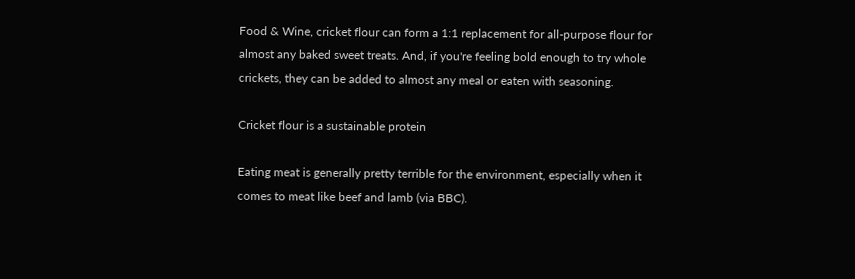Food & Wine, cricket flour can form a 1:1 replacement for all-purpose flour for almost any baked sweet treats. And, if you're feeling bold enough to try whole crickets, they can be added to almost any meal or eaten with seasoning.

Cricket flour is a sustainable protein

Eating meat is generally pretty terrible for the environment, especially when it comes to meat like beef and lamb (via BBC).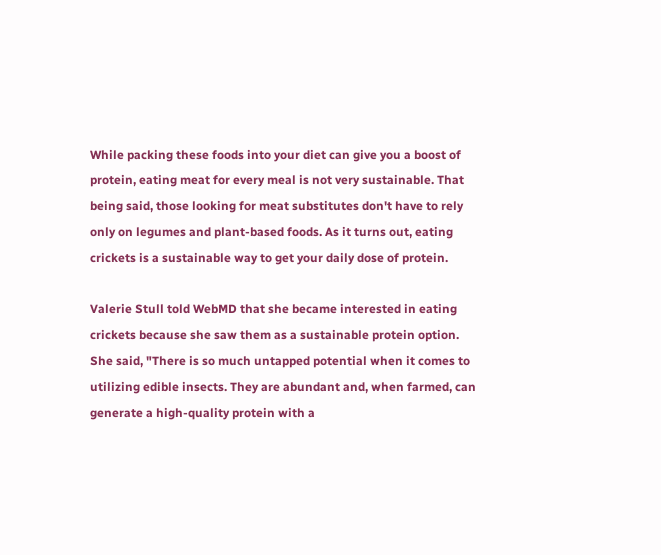While packing these foods into your diet can give you a boost of protein, eating meat for every meal is not very sustainable. That being said, those looking for meat substitutes don't have to rely only on legumes and plant-based foods. As it turns out, eating crickets is a sustainable way to get your daily dose of protein.

Valerie Stull told WebMD that she became interested in eating crickets because she saw them as a sustainable protein option. She said, "There is so much untapped potential when it comes to utilizing edible insects. They are abundant and, when farmed, can generate a high-quality protein with a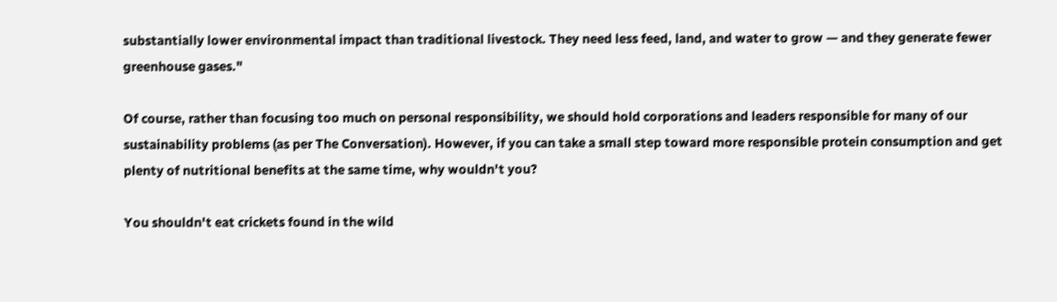substantially lower environmental impact than traditional livestock. They need less feed, land, and water to grow — and they generate fewer greenhouse gases."

Of course, rather than focusing too much on personal responsibility, we should hold corporations and leaders responsible for many of our sustainability problems (as per The Conversation). However, if you can take a small step toward more responsible protein consumption and get plenty of nutritional benefits at the same time, why wouldn't you?

You shouldn't eat crickets found in the wild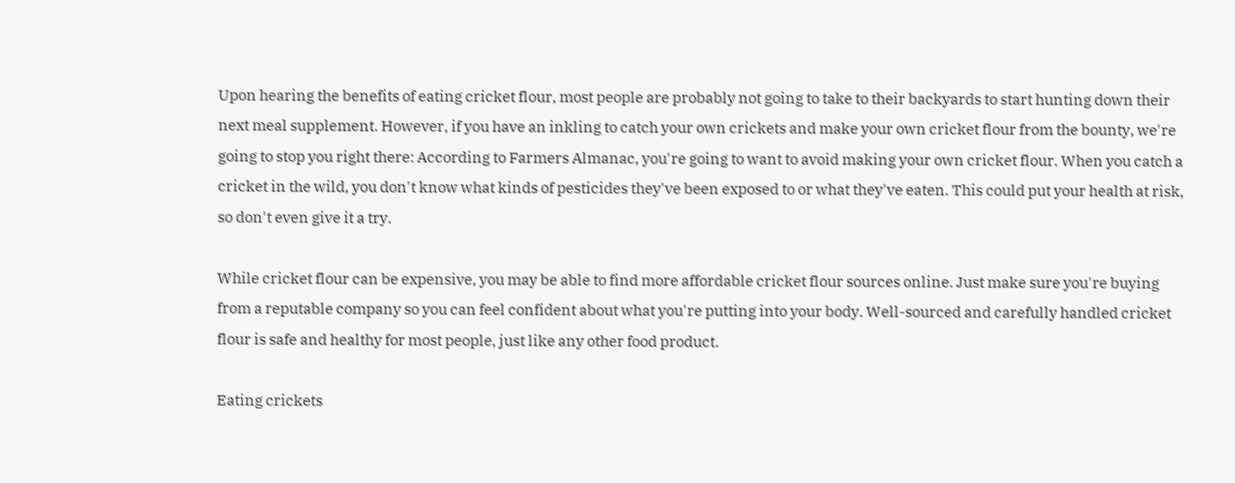Upon hearing the benefits of eating cricket flour, most people are probably not going to take to their backyards to start hunting down their next meal supplement. However, if you have an inkling to catch your own crickets and make your own cricket flour from the bounty, we're going to stop you right there: According to Farmers Almanac, you're going to want to avoid making your own cricket flour. When you catch a cricket in the wild, you don't know what kinds of pesticides they've been exposed to or what they've eaten. This could put your health at risk, so don't even give it a try.

While cricket flour can be expensive, you may be able to find more affordable cricket flour sources online. Just make sure you're buying from a reputable company so you can feel confident about what you're putting into your body. Well-sourced and carefully handled cricket flour is safe and healthy for most people, just like any other food product.

Eating crickets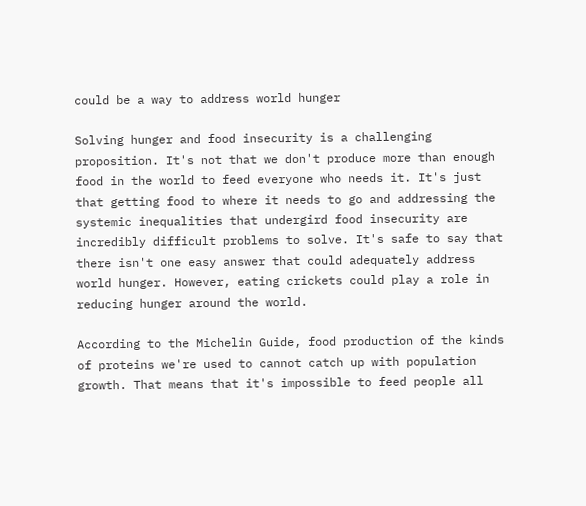could be a way to address world hunger

Solving hunger and food insecurity is a challenging proposition. It's not that we don't produce more than enough food in the world to feed everyone who needs it. It's just that getting food to where it needs to go and addressing the systemic inequalities that undergird food insecurity are incredibly difficult problems to solve. It's safe to say that there isn't one easy answer that could adequately address world hunger. However, eating crickets could play a role in reducing hunger around the world.

According to the Michelin Guide, food production of the kinds of proteins we're used to cannot catch up with population growth. That means that it's impossible to feed people all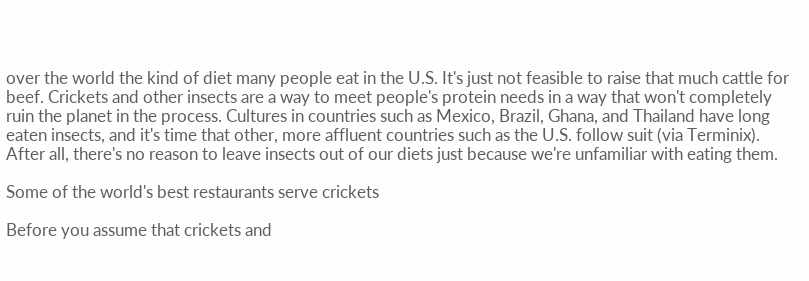over the world the kind of diet many people eat in the U.S. It's just not feasible to raise that much cattle for beef. Crickets and other insects are a way to meet people's protein needs in a way that won't completely ruin the planet in the process. Cultures in countries such as Mexico, Brazil, Ghana, and Thailand have long eaten insects, and it's time that other, more affluent countries such as the U.S. follow suit (via Terminix). After all, there's no reason to leave insects out of our diets just because we're unfamiliar with eating them.

Some of the world's best restaurants serve crickets

Before you assume that crickets and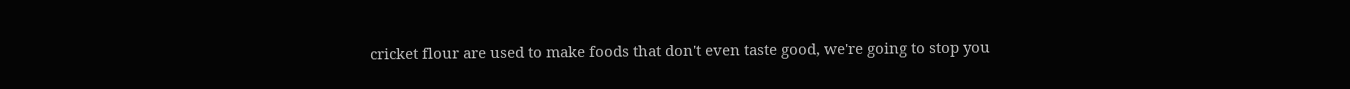cricket flour are used to make foods that don't even taste good, we're going to stop you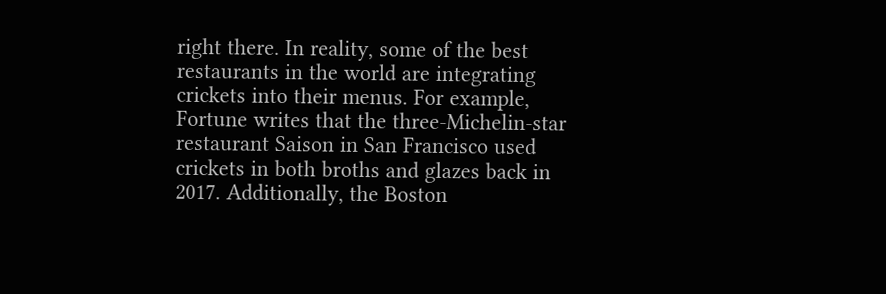right there. In reality, some of the best restaurants in the world are integrating crickets into their menus. For example, Fortune writes that the three-Michelin-star restaurant Saison in San Francisco used crickets in both broths and glazes back in 2017. Additionally, the Boston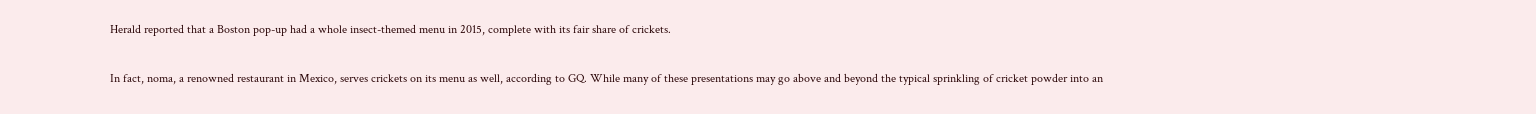Herald reported that a Boston pop-up had a whole insect-themed menu in 2015, complete with its fair share of crickets.

In fact, noma, a renowned restaurant in Mexico, serves crickets on its menu as well, according to GQ. While many of these presentations may go above and beyond the typical sprinkling of cricket powder into an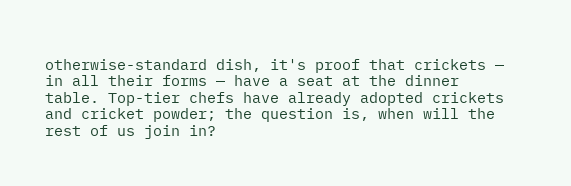otherwise-standard dish, it's proof that crickets — in all their forms — have a seat at the dinner table. Top-tier chefs have already adopted crickets and cricket powder; the question is, when will the rest of us join in?